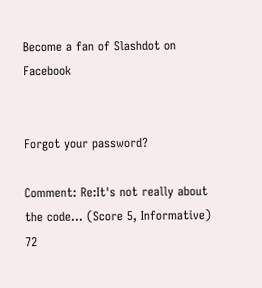Become a fan of Slashdot on Facebook


Forgot your password?

Comment: Re:It's not really about the code... (Score 5, Informative) 72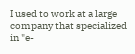I used to work at a large company that specialized in "e-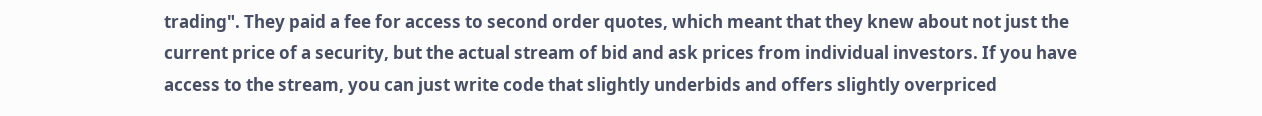trading". They paid a fee for access to second order quotes, which meant that they knew about not just the current price of a security, but the actual stream of bid and ask prices from individual investors. If you have access to the stream, you can just write code that slightly underbids and offers slightly overpriced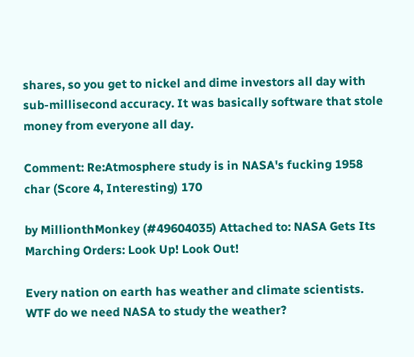shares, so you get to nickel and dime investors all day with sub-millisecond accuracy. It was basically software that stole money from everyone all day.

Comment: Re:Atmosphere study is in NASA's fucking 1958 char (Score 4, Interesting) 170

by MillionthMonkey (#49604035) Attached to: NASA Gets Its Marching Orders: Look Up! Look Out!

Every nation on earth has weather and climate scientists. WTF do we need NASA to study the weather?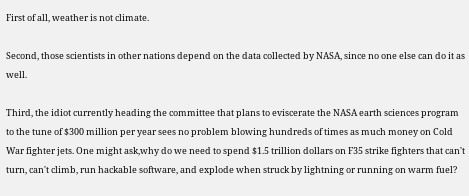First of all, weather is not climate.

Second, those scientists in other nations depend on the data collected by NASA, since no one else can do it as well.

Third, the idiot currently heading the committee that plans to eviscerate the NASA earth sciences program to the tune of $300 million per year sees no problem blowing hundreds of times as much money on Cold War fighter jets. One might ask,why do we need to spend $1.5 trillion dollars on F35 strike fighters that can't turn, can't climb, run hackable software, and explode when struck by lightning or running on warm fuel?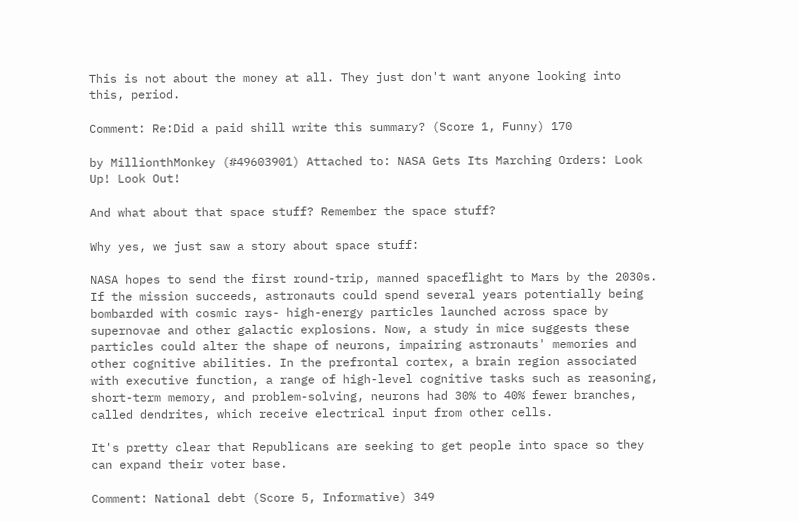This is not about the money at all. They just don't want anyone looking into this, period.

Comment: Re:Did a paid shill write this summary? (Score 1, Funny) 170

by MillionthMonkey (#49603901) Attached to: NASA Gets Its Marching Orders: Look Up! Look Out!

And what about that space stuff? Remember the space stuff?

Why yes, we just saw a story about space stuff:

NASA hopes to send the first round-trip, manned spaceflight to Mars by the 2030s. If the mission succeeds, astronauts could spend several years potentially being bombarded with cosmic rays- high-energy particles launched across space by supernovae and other galactic explosions. Now, a study in mice suggests these particles could alter the shape of neurons, impairing astronauts' memories and other cognitive abilities. In the prefrontal cortex, a brain region associated with executive function, a range of high-level cognitive tasks such as reasoning, short-term memory, and problem-solving, neurons had 30% to 40% fewer branches, called dendrites, which receive electrical input from other cells.

It's pretty clear that Republicans are seeking to get people into space so they can expand their voter base.

Comment: National debt (Score 5, Informative) 349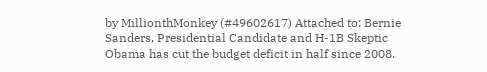by MillionthMonkey (#49602617) Attached to: Bernie Sanders, Presidential Candidate and H-1B Skeptic
Obama has cut the budget deficit in half since 2008.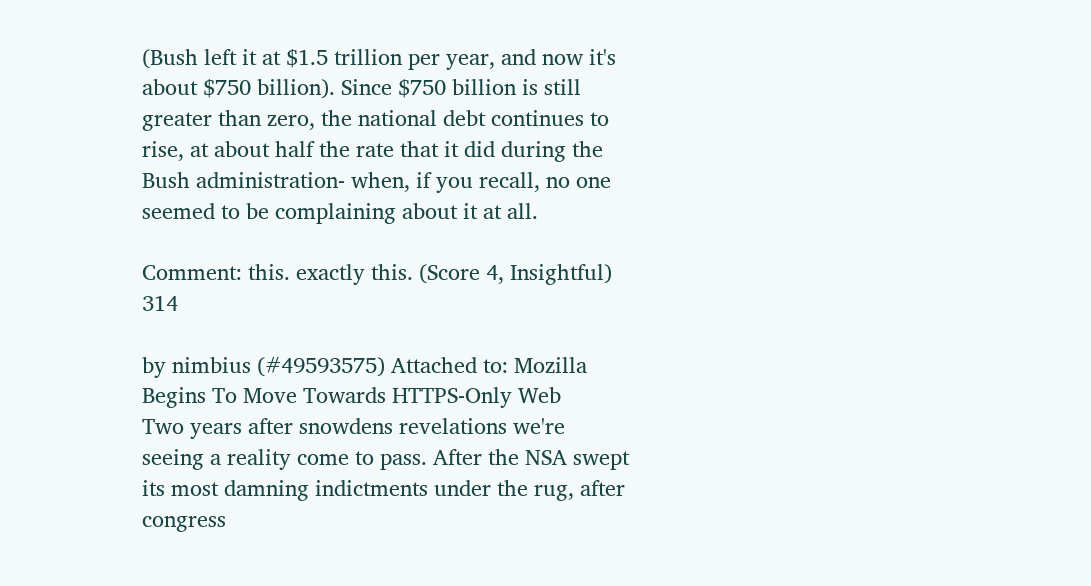(Bush left it at $1.5 trillion per year, and now it's about $750 billion). Since $750 billion is still greater than zero, the national debt continues to rise, at about half the rate that it did during the Bush administration- when, if you recall, no one seemed to be complaining about it at all.

Comment: this. exactly this. (Score 4, Insightful) 314

by nimbius (#49593575) Attached to: Mozilla Begins To Move Towards HTTPS-Only Web
Two years after snowdens revelations we're seeing a reality come to pass. After the NSA swept its most damning indictments under the rug, after congress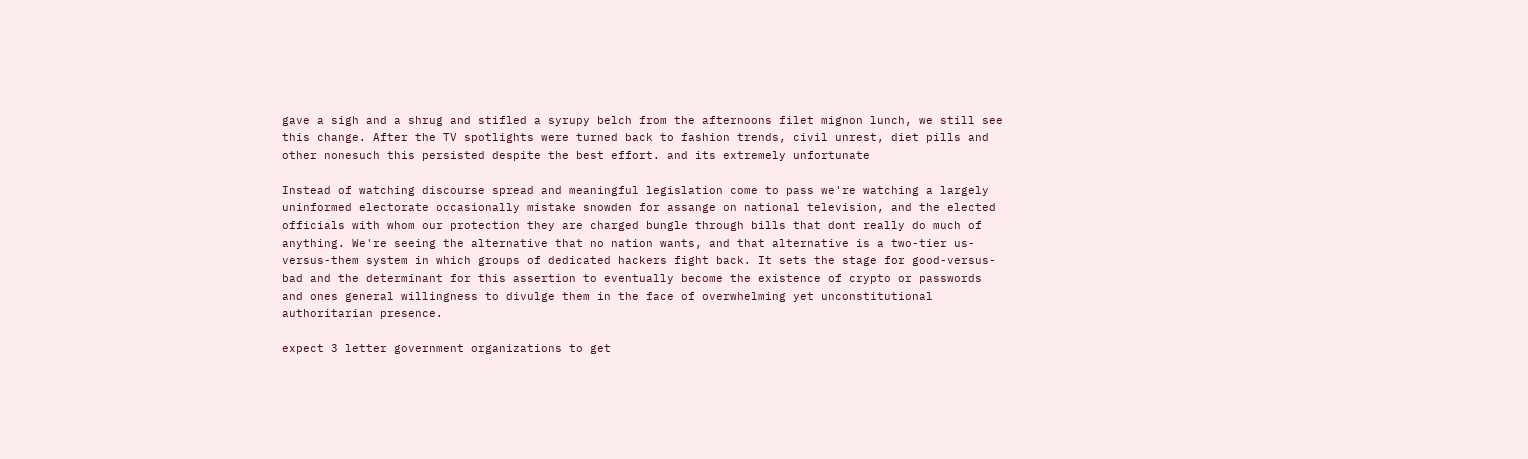gave a sigh and a shrug and stifled a syrupy belch from the afternoons filet mignon lunch, we still see this change. After the TV spotlights were turned back to fashion trends, civil unrest, diet pills and other nonesuch this persisted despite the best effort. and its extremely unfortunate

Instead of watching discourse spread and meaningful legislation come to pass we're watching a largely uninformed electorate occasionally mistake snowden for assange on national television, and the elected officials with whom our protection they are charged bungle through bills that dont really do much of anything. We're seeing the alternative that no nation wants, and that alternative is a two-tier us-versus-them system in which groups of dedicated hackers fight back. It sets the stage for good-versus-bad and the determinant for this assertion to eventually become the existence of crypto or passwords and ones general willingness to divulge them in the face of overwhelming yet unconstitutional authoritarian presence.

expect 3 letter government organizations to get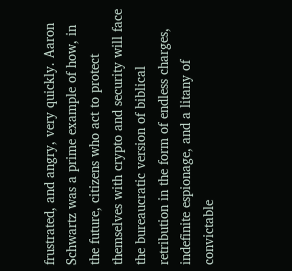frustrated, and angry, very quickly. Aaron Schwartz was a prime example of how, in the future, citizens who act to protect themselves with crypto and security will face the bureaucratic version of biblical retribution in the form of endless charges, indefinite espionage, and a litany of convictable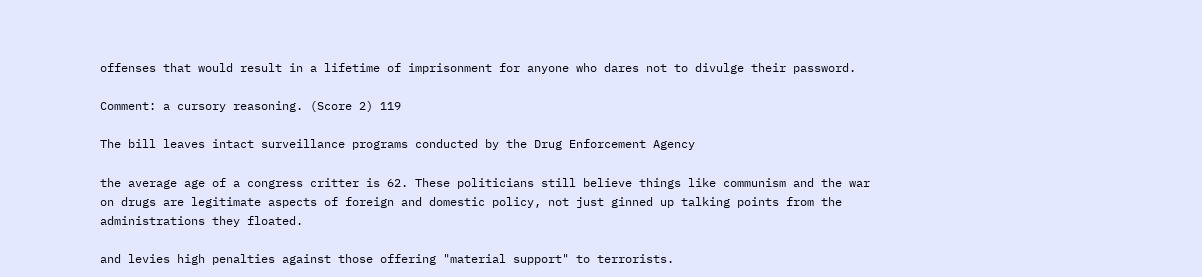offenses that would result in a lifetime of imprisonment for anyone who dares not to divulge their password.

Comment: a cursory reasoning. (Score 2) 119

The bill leaves intact surveillance programs conducted by the Drug Enforcement Agency

the average age of a congress critter is 62. These politicians still believe things like communism and the war on drugs are legitimate aspects of foreign and domestic policy, not just ginned up talking points from the administrations they floated.

and levies high penalties against those offering "material support" to terrorists.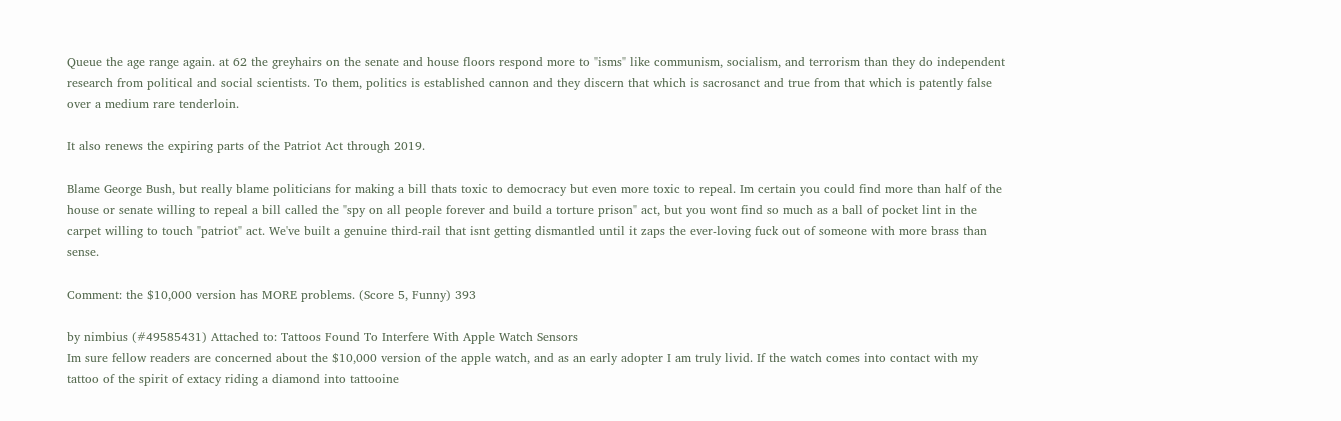Queue the age range again. at 62 the greyhairs on the senate and house floors respond more to "isms" like communism, socialism, and terrorism than they do independent research from political and social scientists. To them, politics is established cannon and they discern that which is sacrosanct and true from that which is patently false over a medium rare tenderloin.

It also renews the expiring parts of the Patriot Act through 2019.

Blame George Bush, but really blame politicians for making a bill thats toxic to democracy but even more toxic to repeal. Im certain you could find more than half of the house or senate willing to repeal a bill called the "spy on all people forever and build a torture prison" act, but you wont find so much as a ball of pocket lint in the carpet willing to touch "patriot" act. We've built a genuine third-rail that isnt getting dismantled until it zaps the ever-loving fuck out of someone with more brass than sense.

Comment: the $10,000 version has MORE problems. (Score 5, Funny) 393

by nimbius (#49585431) Attached to: Tattoos Found To Interfere With Apple Watch Sensors
Im sure fellow readers are concerned about the $10,000 version of the apple watch, and as an early adopter I am truly livid. If the watch comes into contact with my tattoo of the spirit of extacy riding a diamond into tattooine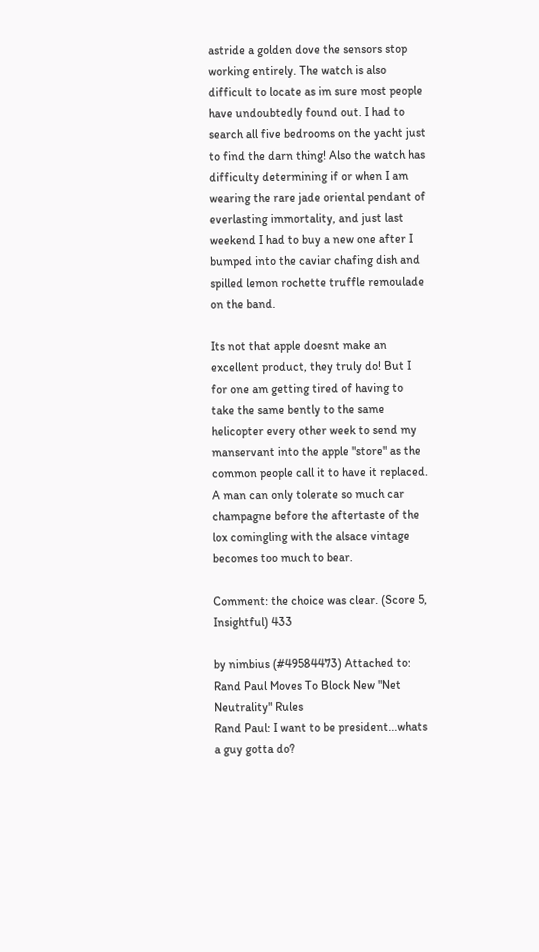astride a golden dove the sensors stop working entirely. The watch is also difficult to locate as im sure most people have undoubtedly found out. I had to search all five bedrooms on the yacht just to find the darn thing! Also the watch has difficulty determining if or when I am wearing the rare jade oriental pendant of everlasting immortality, and just last weekend I had to buy a new one after I bumped into the caviar chafing dish and spilled lemon rochette truffle remoulade on the band.

Its not that apple doesnt make an excellent product, they truly do! But I for one am getting tired of having to take the same bently to the same helicopter every other week to send my manservant into the apple "store" as the common people call it to have it replaced. A man can only tolerate so much car champagne before the aftertaste of the lox comingling with the alsace vintage becomes too much to bear.

Comment: the choice was clear. (Score 5, Insightful) 433

by nimbius (#49584473) Attached to: Rand Paul Moves To Block New "Net Neutrality" Rules
Rand Paul: I want to be president...whats a guy gotta do?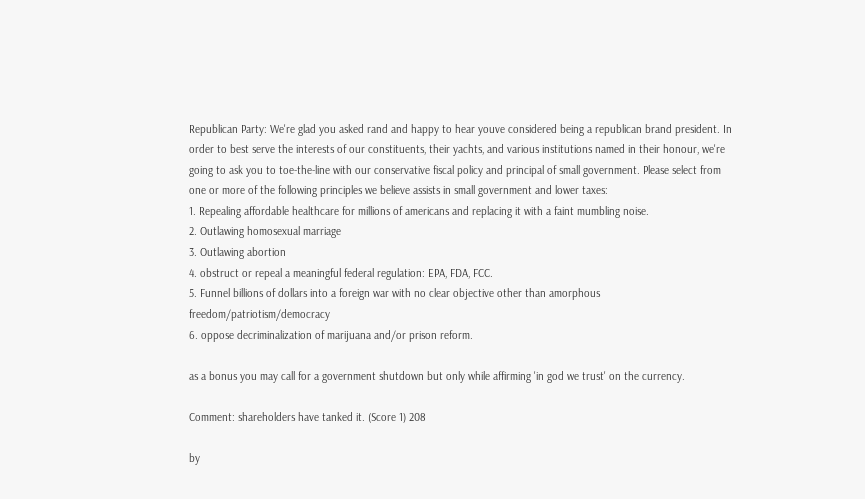Republican Party: We're glad you asked rand and happy to hear youve considered being a republican brand president. In order to best serve the interests of our constituents, their yachts, and various institutions named in their honour, we're going to ask you to toe-the-line with our conservative fiscal policy and principal of small government. Please select from one or more of the following principles we believe assists in small government and lower taxes:
1. Repealing affordable healthcare for millions of americans and replacing it with a faint mumbling noise.
2. Outlawing homosexual marriage
3. Outlawing abortion
4. obstruct or repeal a meaningful federal regulation: EPA, FDA, FCC.
5. Funnel billions of dollars into a foreign war with no clear objective other than amorphous freedom/patriotism/democracy
6. oppose decriminalization of marijuana and/or prison reform.

as a bonus you may call for a government shutdown but only while affirming 'in god we trust' on the currency.

Comment: shareholders have tanked it. (Score 1) 208

by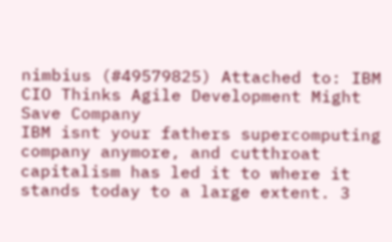nimbius (#49579825) Attached to: IBM CIO Thinks Agile Development Might Save Company
IBM isnt your fathers supercomputing company anymore, and cutthroat capitalism has led it to where it stands today to a large extent. 3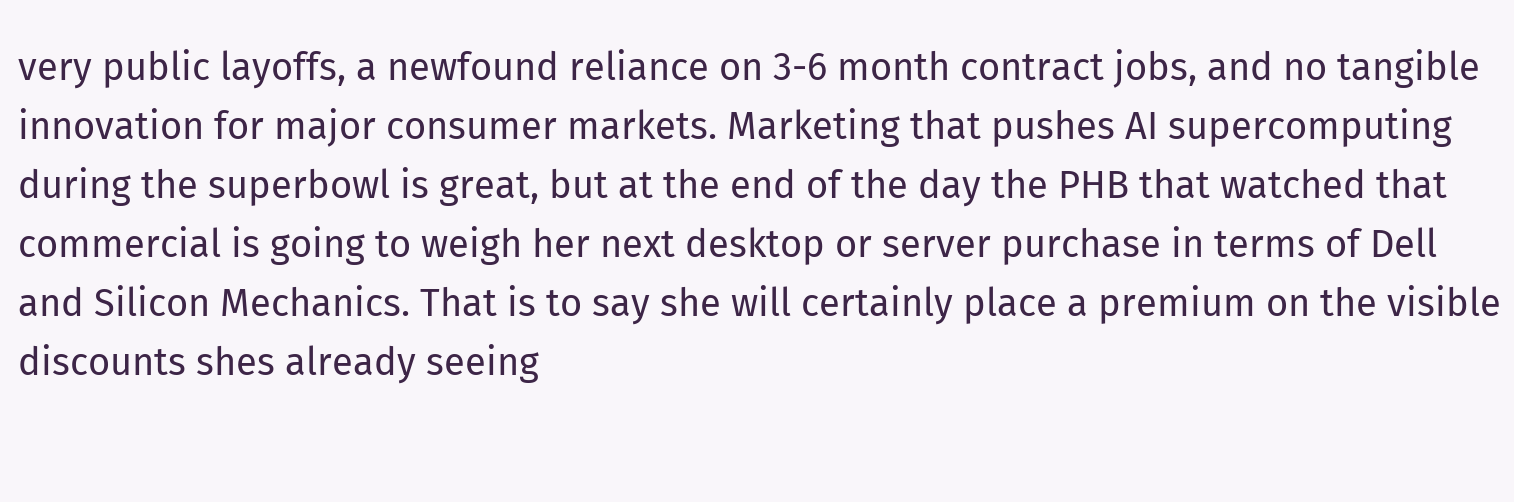very public layoffs, a newfound reliance on 3-6 month contract jobs, and no tangible innovation for major consumer markets. Marketing that pushes AI supercomputing during the superbowl is great, but at the end of the day the PHB that watched that commercial is going to weigh her next desktop or server purchase in terms of Dell and Silicon Mechanics. That is to say she will certainly place a premium on the visible discounts shes already seeing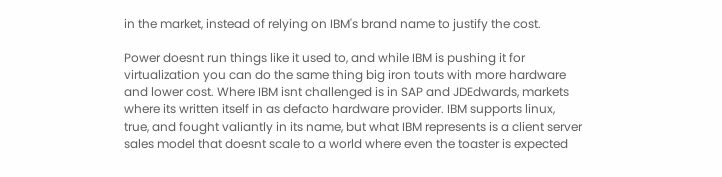in the market, instead of relying on IBM's brand name to justify the cost.

Power doesnt run things like it used to, and while IBM is pushing it for virtualization you can do the same thing big iron touts with more hardware and lower cost. Where IBM isnt challenged is in SAP and JDEdwards, markets where its written itself in as defacto hardware provider. IBM supports linux, true, and fought valiantly in its name, but what IBM represents is a client server sales model that doesnt scale to a world where even the toaster is expected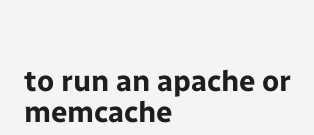to run an apache or memcache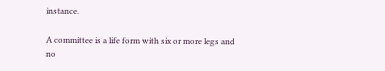instance.

A committee is a life form with six or more legs and no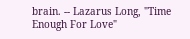brain. -- Lazarus Long, "Time Enough For Love"